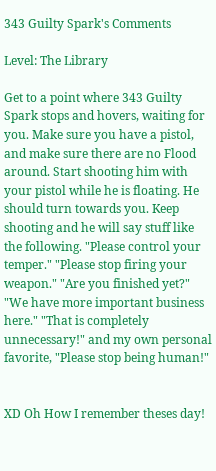343 Guilty Spark's Comments

Level: The Library

Get to a point where 343 Guilty Spark stops and hovers, waiting for you. Make sure you have a pistol, and make sure there are no Flood around. Start shooting him with your pistol while he is floating. He should turn towards you. Keep shooting and he will say stuff like the following. "Please control your temper." "Please stop firing your weapon." "Are you finished yet?" "We have more important business here." "That is completely unnecessary!" and my own personal favorite, "Please stop being human!"


XD Oh How I remember theses day!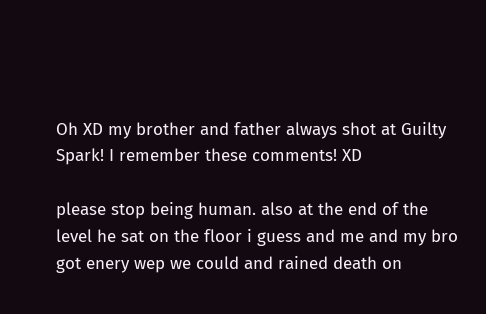Oh XD my brother and father always shot at Guilty Spark! I remember these comments! XD

please stop being human. also at the end of the level he sat on the floor i guess and me and my bro got enery wep we could and rained death on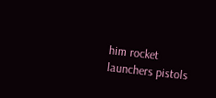him rocket launchers pistols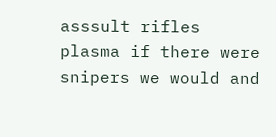asssult rifles plasma if there were snipers we would and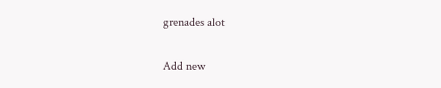grenades alot

Add new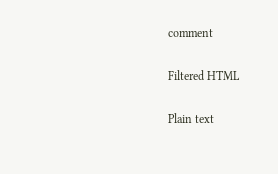comment

Filtered HTML

Plain text